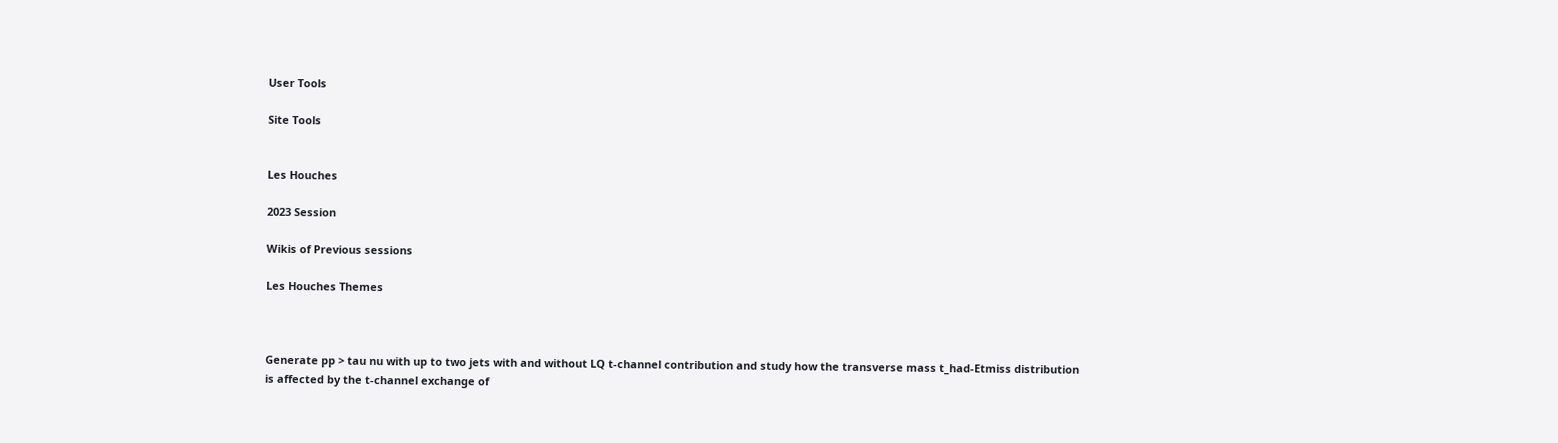User Tools

Site Tools


Les Houches

2023 Session

Wikis of Previous sessions

Les Houches Themes



Generate pp > tau nu with up to two jets with and without LQ t-channel contribution and study how the transverse mass t_had-Etmiss distribution is affected by the t-channel exchange of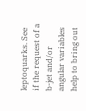leptoquarks. See if the request of a b-jet and/or angular variables help to bring out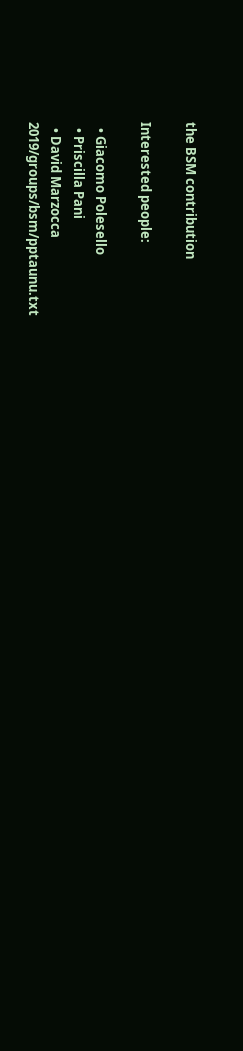the BSM contribution

Interested people:

  • Giacomo Polesello
  • Priscilla Pani
  • David Marzocca
2019/groups/bsm/pptaunu.txt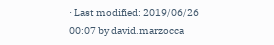· Last modified: 2019/06/26 00:07 by david.marzocca